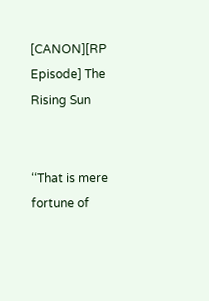[CANON][RP Episode] The Rising Sun


‘‘That is mere fortune of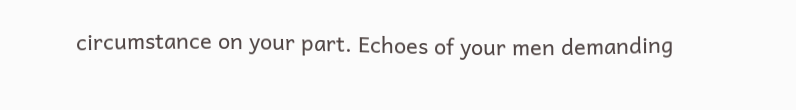circumstance on your part. Echoes of your men demanding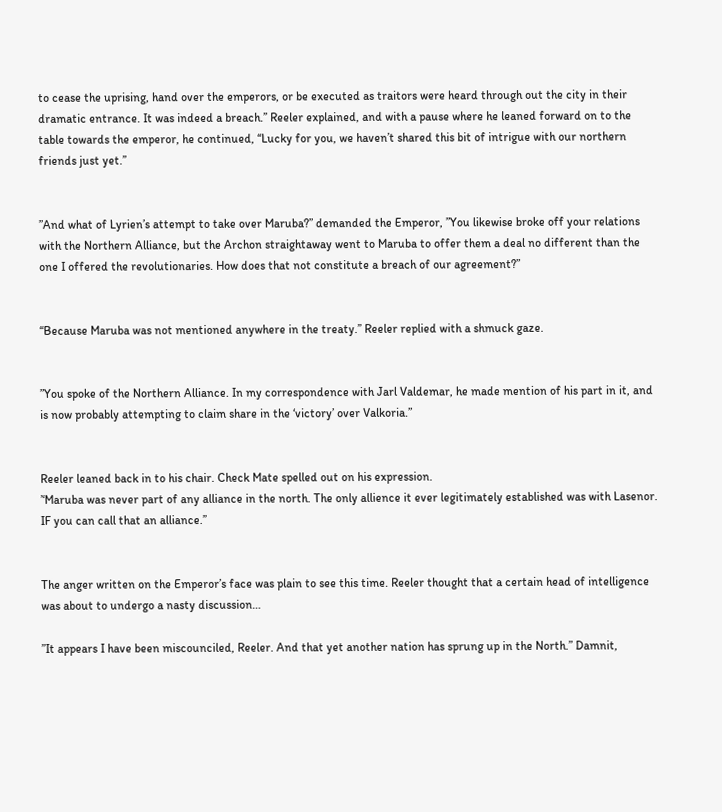to cease the uprising, hand over the emperors, or be executed as traitors were heard through out the city in their dramatic entrance. It was indeed a breach.’’ Reeler explained, and with a pause where he leaned forward on to the table towards the emperor, he continued, ‘‘Lucky for you, we haven’t shared this bit of intrigue with our northern friends just yet.’’


”And what of Lyrien’s attempt to take over Maruba?” demanded the Emperor, ”You likewise broke off your relations with the Northern Alliance, but the Archon straightaway went to Maruba to offer them a deal no different than the one I offered the revolutionaries. How does that not constitute a breach of our agreement?”


‘‘Because Maruba was not mentioned anywhere in the treaty.’’ Reeler replied with a shmuck gaze.


”You spoke of the Northern Alliance. In my correspondence with Jarl Valdemar, he made mention of his part in it, and is now probably attempting to claim share in the ‘victory’ over Valkoria.”


Reeler leaned back in to his chair. Check Mate spelled out on his expression.
’‘Maruba was never part of any alliance in the north. The only allience it ever legitimately established was with Lasenor. IF you can call that an alliance.’’


The anger written on the Emperor’s face was plain to see this time. Reeler thought that a certain head of intelligence was about to undergo a nasty discussion…

”It appears I have been miscounciled, Reeler. And that yet another nation has sprung up in the North.” Damnit,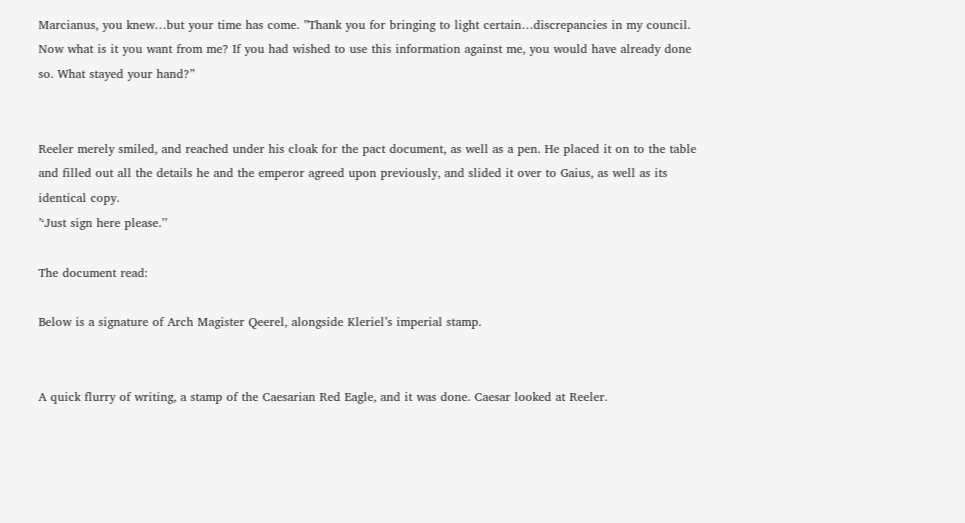Marcianus, you knew…but your time has come. ”Thank you for bringing to light certain…discrepancies in my council. Now what is it you want from me? If you had wished to use this information against me, you would have already done so. What stayed your hand?”


Reeler merely smiled, and reached under his cloak for the pact document, as well as a pen. He placed it on to the table and filled out all the details he and the emperor agreed upon previously, and slided it over to Gaius, as well as its identical copy.
’‘Just sign here please.’’

The document read:

Below is a signature of Arch Magister Qeerel, alongside Kleriel’s imperial stamp.


A quick flurry of writing, a stamp of the Caesarian Red Eagle, and it was done. Caesar looked at Reeler.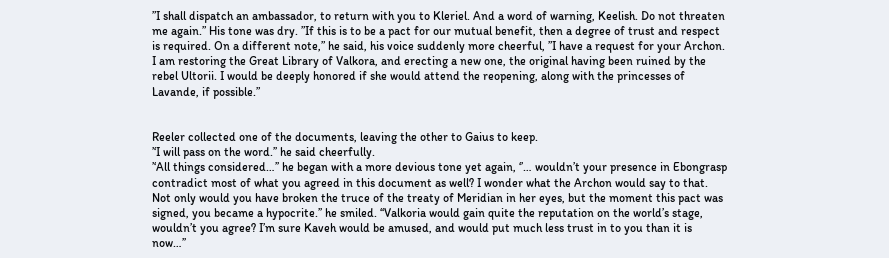”I shall dispatch an ambassador, to return with you to Kleriel. And a word of warning, Keelish. Do not threaten me again.” His tone was dry. ”If this is to be a pact for our mutual benefit, then a degree of trust and respect is required. On a different note,” he said, his voice suddenly more cheerful, ”I have a request for your Archon. I am restoring the Great Library of Valkora, and erecting a new one, the original having been ruined by the rebel Ultorii. I would be deeply honored if she would attend the reopening, along with the princesses of Lavande, if possible.”


Reeler collected one of the documents, leaving the other to Gaius to keep.
’‘I will pass on the word.’’ he said cheerfully.
’‘All things considered…’’ he began with a more devious tone yet again, ‘’… wouldn’t your presence in Ebongrasp contradict most of what you agreed in this document as well? I wonder what the Archon would say to that. Not only would you have broken the truce of the treaty of Meridian in her eyes, but the moment this pact was signed, you became a hypocrite.’’ he smiled. ‘‘Valkoria would gain quite the reputation on the world’s stage, wouldn’t you agree? I’m sure Kaveh would be amused, and would put much less trust in to you than it is now…’’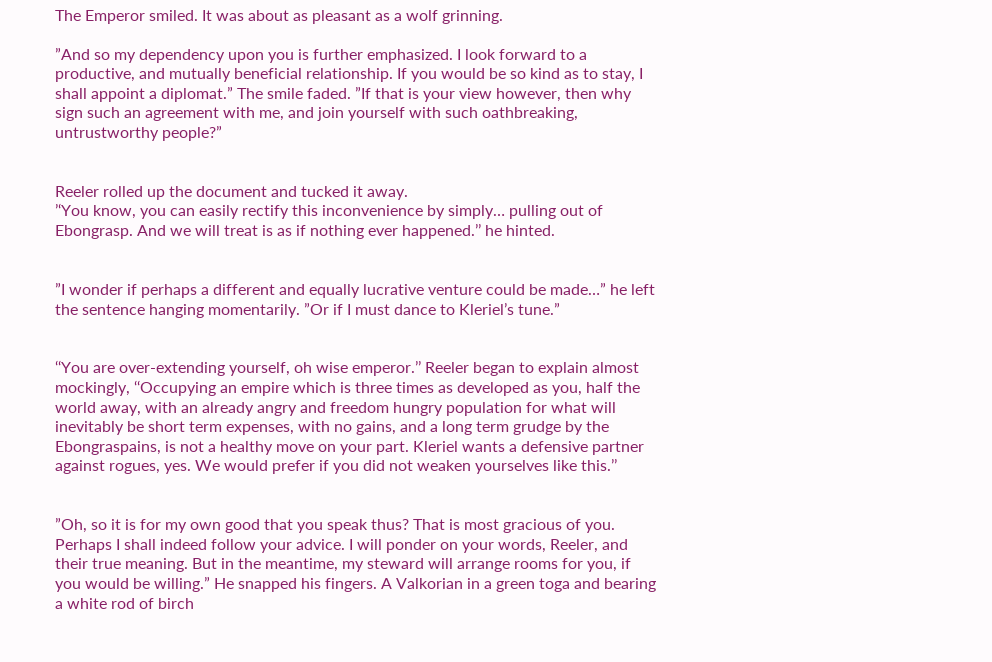The Emperor smiled. It was about as pleasant as a wolf grinning.

”And so my dependency upon you is further emphasized. I look forward to a productive, and mutually beneficial relationship. If you would be so kind as to stay, I shall appoint a diplomat.” The smile faded. ”If that is your view however, then why sign such an agreement with me, and join yourself with such oathbreaking, untrustworthy people?”


Reeler rolled up the document and tucked it away.
’‘You know, you can easily rectify this inconvenience by simply… pulling out of Ebongrasp. And we will treat is as if nothing ever happened.’’ he hinted.


”I wonder if perhaps a different and equally lucrative venture could be made…” he left the sentence hanging momentarily. ”Or if I must dance to Kleriel’s tune.”


‘‘You are over-extending yourself, oh wise emperor.’’ Reeler began to explain almost mockingly, ‘‘Occupying an empire which is three times as developed as you, half the world away, with an already angry and freedom hungry population for what will inevitably be short term expenses, with no gains, and a long term grudge by the Ebongraspains, is not a healthy move on your part. Kleriel wants a defensive partner against rogues, yes. We would prefer if you did not weaken yourselves like this.’’


”Oh, so it is for my own good that you speak thus? That is most gracious of you. Perhaps I shall indeed follow your advice. I will ponder on your words, Reeler, and their true meaning. But in the meantime, my steward will arrange rooms for you, if you would be willing.” He snapped his fingers. A Valkorian in a green toga and bearing a white rod of birch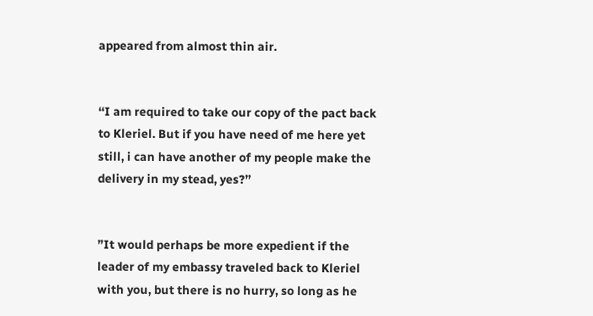appeared from almost thin air.


‘‘I am required to take our copy of the pact back to Kleriel. But if you have need of me here yet still, i can have another of my people make the delivery in my stead, yes?’’


”It would perhaps be more expedient if the leader of my embassy traveled back to Kleriel with you, but there is no hurry, so long as he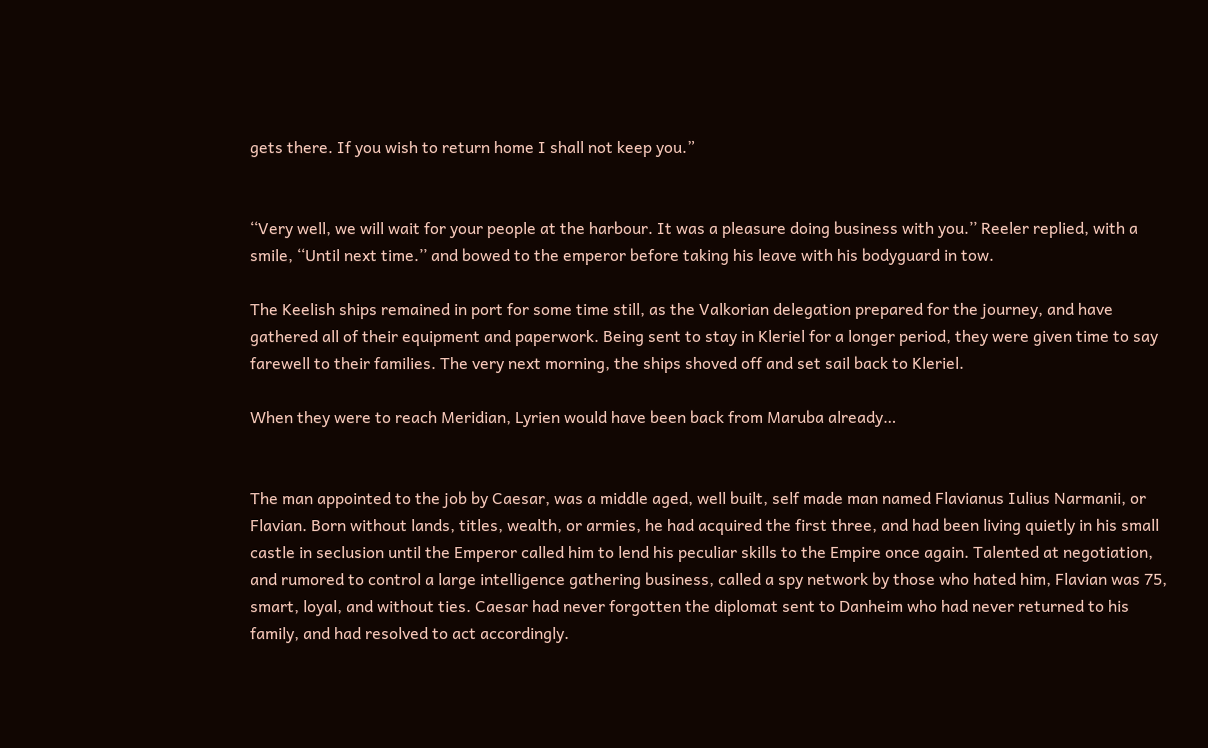gets there. If you wish to return home I shall not keep you.”


‘‘Very well, we will wait for your people at the harbour. It was a pleasure doing business with you.’’ Reeler replied, with a smile, ‘‘Until next time.’’ and bowed to the emperor before taking his leave with his bodyguard in tow.

The Keelish ships remained in port for some time still, as the Valkorian delegation prepared for the journey, and have gathered all of their equipment and paperwork. Being sent to stay in Kleriel for a longer period, they were given time to say farewell to their families. The very next morning, the ships shoved off and set sail back to Kleriel.

When they were to reach Meridian, Lyrien would have been back from Maruba already…


The man appointed to the job by Caesar, was a middle aged, well built, self made man named Flavianus Iulius Narmanii, or Flavian. Born without lands, titles, wealth, or armies, he had acquired the first three, and had been living quietly in his small castle in seclusion until the Emperor called him to lend his peculiar skills to the Empire once again. Talented at negotiation, and rumored to control a large intelligence gathering business, called a spy network by those who hated him, Flavian was 75, smart, loyal, and without ties. Caesar had never forgotten the diplomat sent to Danheim who had never returned to his family, and had resolved to act accordingly.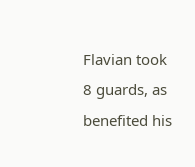Flavian took 8 guards, as benefited his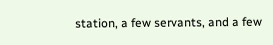station, a few servants, and a few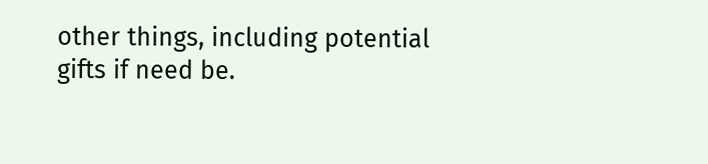other things, including potential gifts if need be.